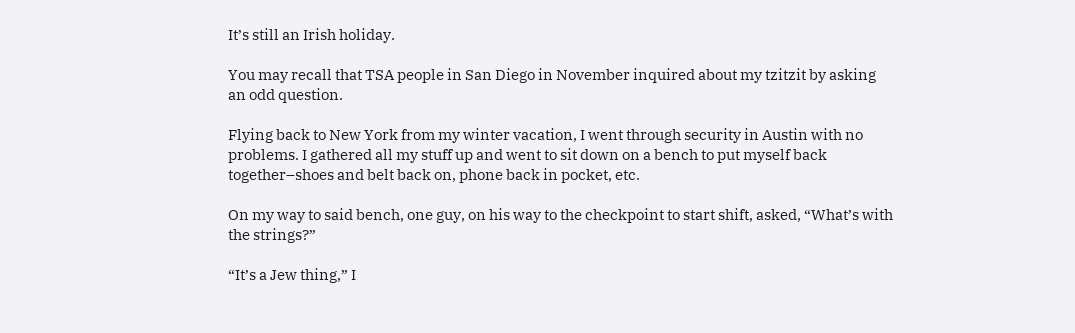It’s still an Irish holiday.

You may recall that TSA people in San Diego in November inquired about my tzitzit by asking an odd question.

Flying back to New York from my winter vacation, I went through security in Austin with no problems. I gathered all my stuff up and went to sit down on a bench to put myself back together–shoes and belt back on, phone back in pocket, etc.

On my way to said bench, one guy, on his way to the checkpoint to start shift, asked, “What’s with the strings?”

“It’s a Jew thing,” I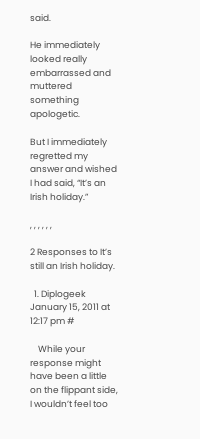said.

He immediately looked really embarrassed and muttered something apologetic.

But I immediately regretted my answer and wished I had said, “It’s an Irish holiday.”

, , , , , ,

2 Responses to It’s still an Irish holiday.

  1. Diplogeek January 15, 2011 at 12:17 pm #

    While your response might have been a little on the flippant side, I wouldn’t feel too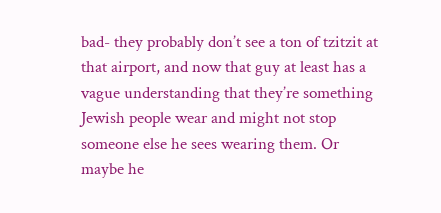bad- they probably don’t see a ton of tzitzit at that airport, and now that guy at least has a vague understanding that they’re something Jewish people wear and might not stop someone else he sees wearing them. Or maybe he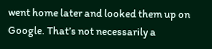went home later and looked them up on Google. That’s not necessarily a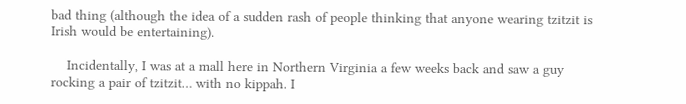bad thing (although the idea of a sudden rash of people thinking that anyone wearing tzitzit is Irish would be entertaining).

    Incidentally, I was at a mall here in Northern Virginia a few weeks back and saw a guy rocking a pair of tzitzit… with no kippah. I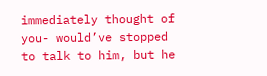immediately thought of you- would’ve stopped to talk to him, but he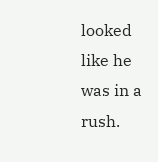looked like he was in a rush.